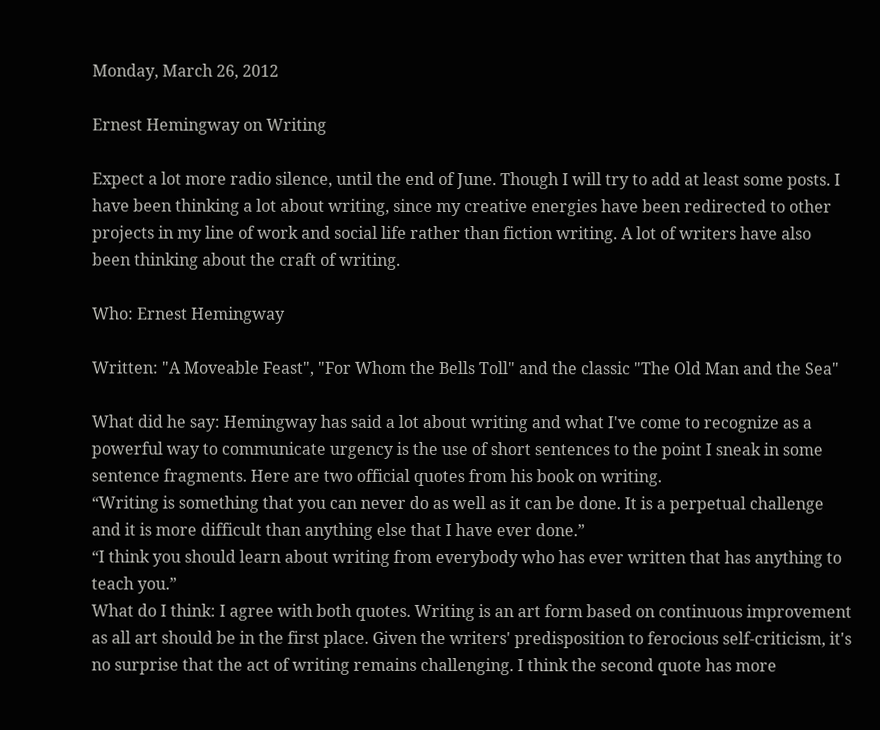Monday, March 26, 2012

Ernest Hemingway on Writing

Expect a lot more radio silence, until the end of June. Though I will try to add at least some posts. I have been thinking a lot about writing, since my creative energies have been redirected to other projects in my line of work and social life rather than fiction writing. A lot of writers have also been thinking about the craft of writing.

Who: Ernest Hemingway

Written: "A Moveable Feast", "For Whom the Bells Toll" and the classic "The Old Man and the Sea"

What did he say: Hemingway has said a lot about writing and what I've come to recognize as a powerful way to communicate urgency is the use of short sentences to the point I sneak in some sentence fragments. Here are two official quotes from his book on writing.
“Writing is something that you can never do as well as it can be done. It is a perpetual challenge and it is more difficult than anything else that I have ever done.”
“I think you should learn about writing from everybody who has ever written that has anything to teach you.”
What do I think: I agree with both quotes. Writing is an art form based on continuous improvement as all art should be in the first place. Given the writers' predisposition to ferocious self-criticism, it's no surprise that the act of writing remains challenging. I think the second quote has more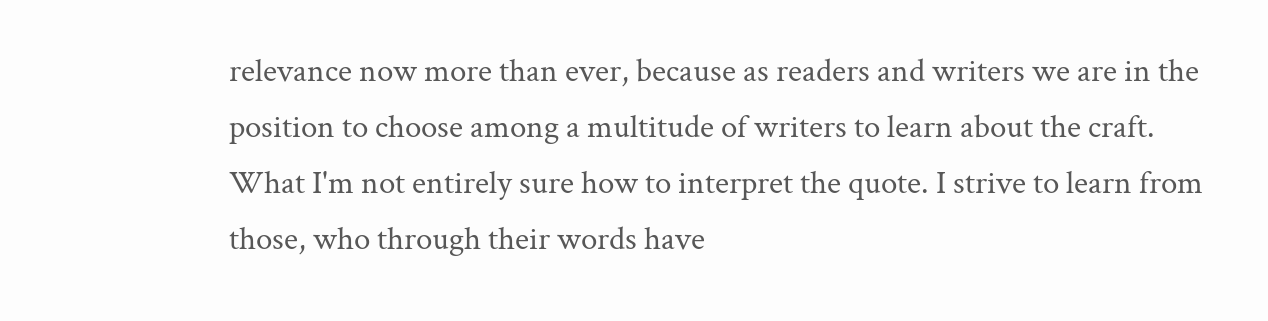relevance now more than ever, because as readers and writers we are in the position to choose among a multitude of writers to learn about the craft. What I'm not entirely sure how to interpret the quote. I strive to learn from those, who through their words have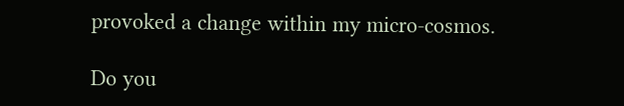provoked a change within my micro-cosmos.

Do you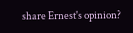share Ernest's opinion?